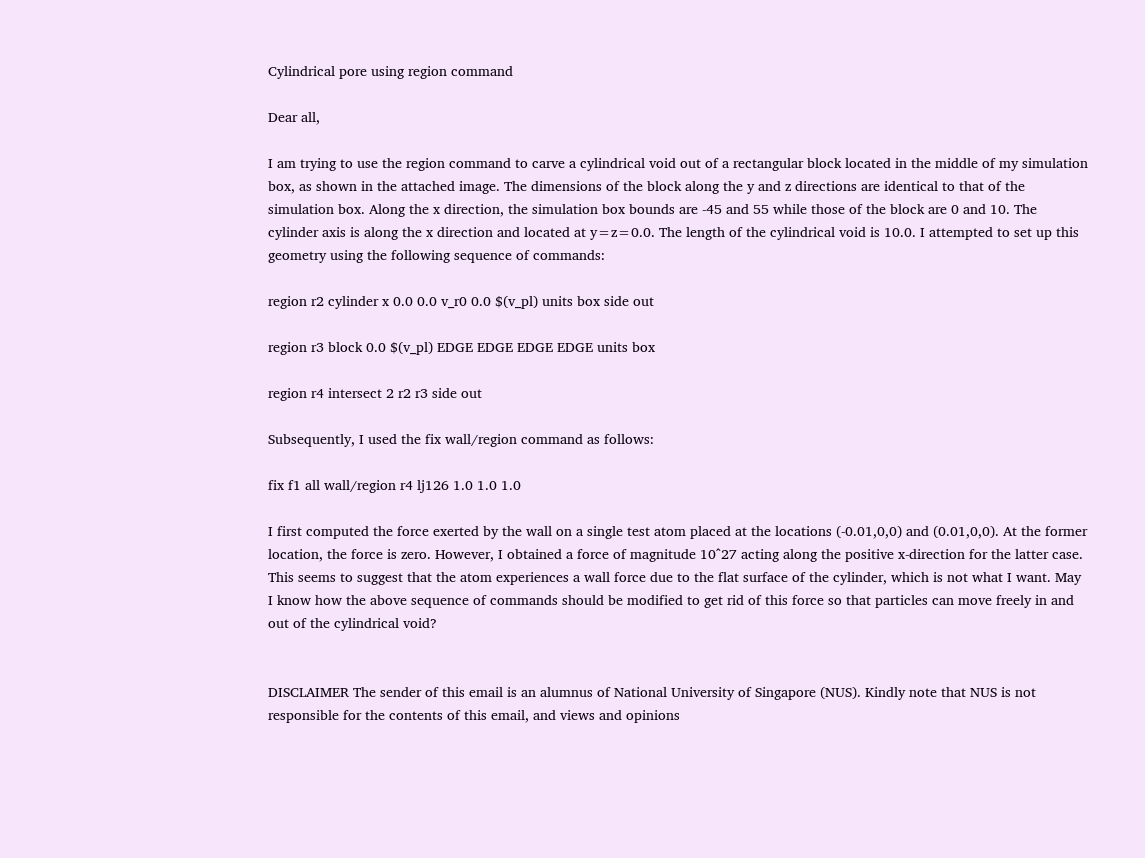Cylindrical pore using region command

Dear all,

I am trying to use the region command to carve a cylindrical void out of a rectangular block located in the middle of my simulation box, as shown in the attached image. The dimensions of the block along the y and z directions are identical to that of the simulation box. Along the x direction, the simulation box bounds are -45 and 55 while those of the block are 0 and 10. The cylinder axis is along the x direction and located at y=z=0.0. The length of the cylindrical void is 10.0. I attempted to set up this geometry using the following sequence of commands:

region r2 cylinder x 0.0 0.0 v_r0 0.0 $(v_pl) units box side out

region r3 block 0.0 $(v_pl) EDGE EDGE EDGE EDGE units box

region r4 intersect 2 r2 r3 side out

Subsequently, I used the fix wall/region command as follows:

fix f1 all wall/region r4 lj126 1.0 1.0 1.0

I first computed the force exerted by the wall on a single test atom placed at the locations (-0.01,0,0) and (0.01,0,0). At the former location, the force is zero. However, I obtained a force of magnitude 10^27 acting along the positive x-direction for the latter case. This seems to suggest that the atom experiences a wall force due to the flat surface of the cylinder, which is not what I want. May I know how the above sequence of commands should be modified to get rid of this force so that particles can move freely in and out of the cylindrical void?


DISCLAIMER The sender of this email is an alumnus of National University of Singapore (NUS). Kindly note that NUS is not responsible for the contents of this email, and views and opinions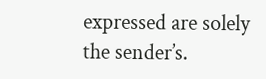expressed are solely the sender’s.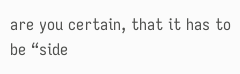are you certain, that it has to be “side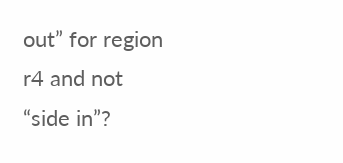out” for region r4 and not “side in”?